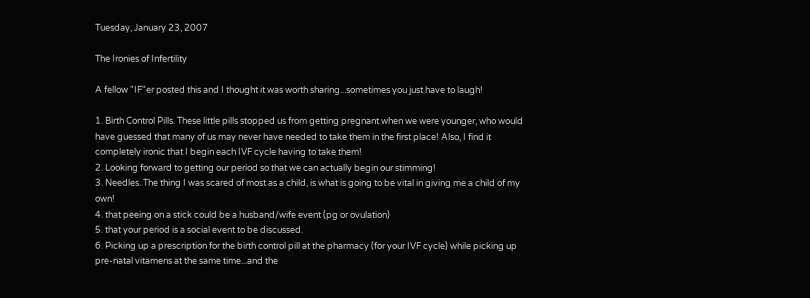Tuesday, January 23, 2007

The Ironies of Infertility

A fellow "IF"er posted this and I thought it was worth sharing...sometimes you just have to laugh!

1. Birth Control Pills. These little pills stopped us from getting pregnant when we were younger, who would have guessed that many of us may never have needed to take them in the first place! Also, I find it completely ironic that I begin each IVF cycle having to take them!
2. Looking forward to getting our period so that we can actually begin our stimming!
3. Needles. The thing I was scared of most as a child, is what is going to be vital in giving me a child of my own!
4. that peeing on a stick could be a husband/wife event (pg or ovulation)
5. that your period is a social event to be discussed.
6. Picking up a prescription for the birth control pill at the pharmacy (for your IVF cycle) while picking up pre-natal vitamens at the same time...and the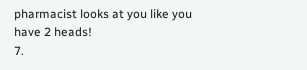pharmacist looks at you like you have 2 heads!
7.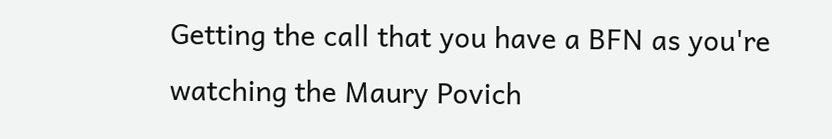Getting the call that you have a BFN as you're watching the Maury Povich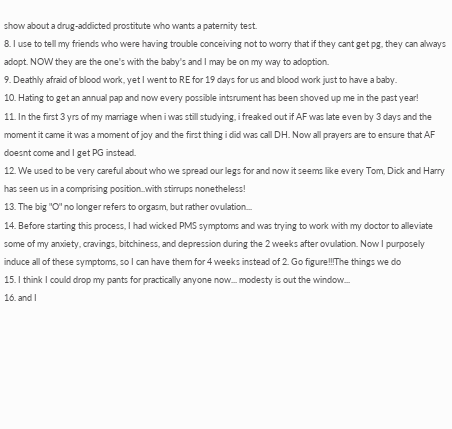show about a drug-addicted prostitute who wants a paternity test.
8. I use to tell my friends who were having trouble conceiving not to worry that if they cant get pg, they can always adopt. NOW they are the one's with the baby's and I may be on my way to adoption.
9. Deathly afraid of blood work, yet I went to RE for 19 days for us and blood work just to have a baby.
10. Hating to get an annual pap and now every possible intsrument has been shoved up me in the past year!
11. In the first 3 yrs of my marriage when i was still studying, i freaked out if AF was late even by 3 days and the moment it came it was a moment of joy and the first thing i did was call DH. Now all prayers are to ensure that AF doesnt come and I get PG instead.
12. We used to be very careful about who we spread our legs for and now it seems like every Tom, Dick and Harry has seen us in a comprising position..with stirrups nonetheless!
13. The big "O" no longer refers to orgasm, but rather ovulation...
14. Before starting this process, I had wicked PMS symptoms and was trying to work with my doctor to alleviate some of my anxiety, cravings, bitchiness, and depression during the 2 weeks after ovulation. Now I purposely induce all of these symptoms, so I can have them for 4 weeks instead of 2. Go figure!!!The things we do
15. I think I could drop my pants for practically anyone now... modesty is out the window...
16. and I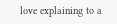love explaining to a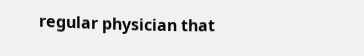regular physician that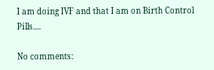I am doing IVF and that I am on Birth Control Pills....

No comments: